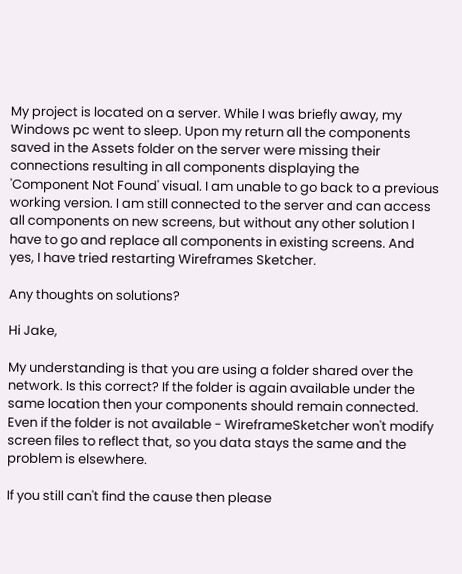My project is located on a server. While I was briefly away, my Windows pc went to sleep. Upon my return all the components saved in the Assets folder on the server were missing their connections resulting in all components displaying the 'Component Not Found' visual. I am unable to go back to a previous working version. I am still connected to the server and can access all components on new screens, but without any other solution I have to go and replace all components in existing screens. And yes, I have tried restarting Wireframes Sketcher.

Any thoughts on solutions?

Hi Jake,

My understanding is that you are using a folder shared over the network. Is this correct? If the folder is again available under the same location then your components should remain connected. Even if the folder is not available - WireframeSketcher won't modify screen files to reflect that, so you data stays the same and the problem is elsewhere.

If you still can't find the cause then please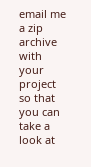email me a zip archive with your project so that you can take a look at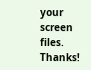your screen files. Thanks!